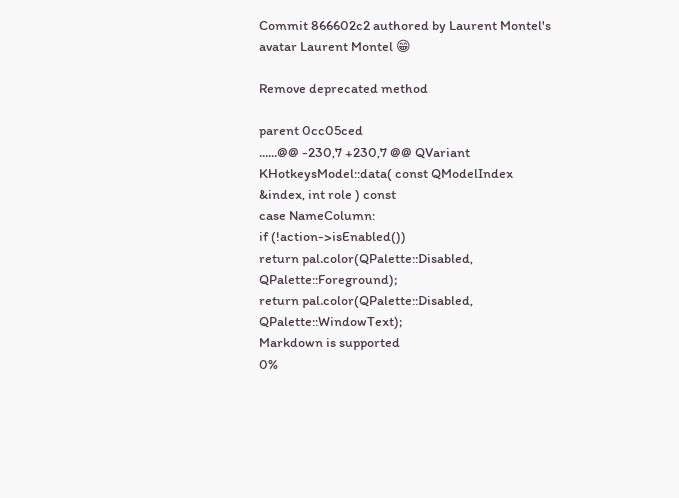Commit 866602c2 authored by Laurent Montel's avatar Laurent Montel 😁

Remove deprecated method

parent 0cc05ced
......@@ -230,7 +230,7 @@ QVariant KHotkeysModel::data( const QModelIndex &index, int role ) const
case NameColumn:
if (!action->isEnabled())
return pal.color(QPalette::Disabled, QPalette::Foreground);
return pal.color(QPalette::Disabled, QPalette::WindowText);
Markdown is supported
0%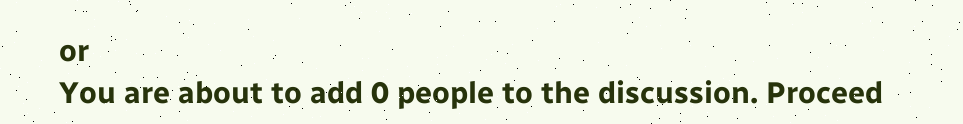or
You are about to add 0 people to the discussion. Proceed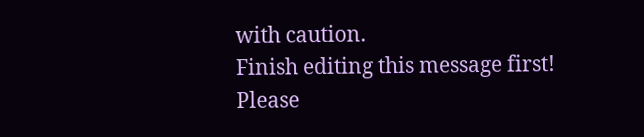with caution.
Finish editing this message first!
Please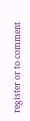register or to comment